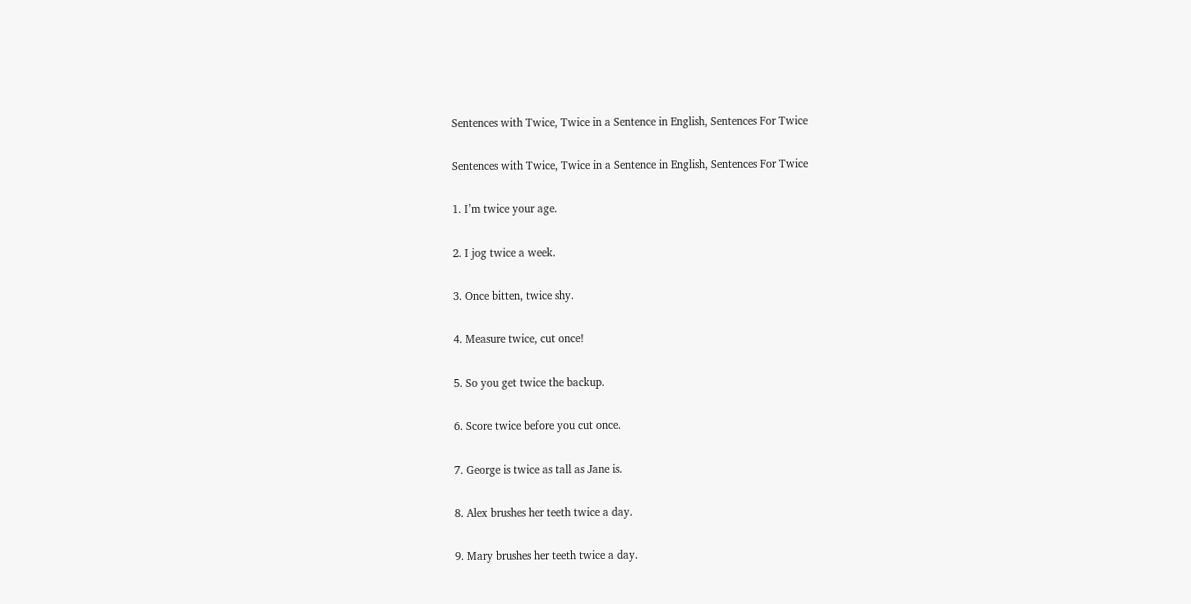Sentences with Twice, Twice in a Sentence in English, Sentences For Twice

Sentences with Twice, Twice in a Sentence in English, Sentences For Twice

1. I’m twice your age.

2. I jog twice a week.

3. Once bitten, twice shy.

4. Measure twice, cut once!

5. So you get twice the backup.

6. Score twice before you cut once.

7. George is twice as tall as Jane is.

8. Alex brushes her teeth twice a day.

9. Mary brushes her teeth twice a day.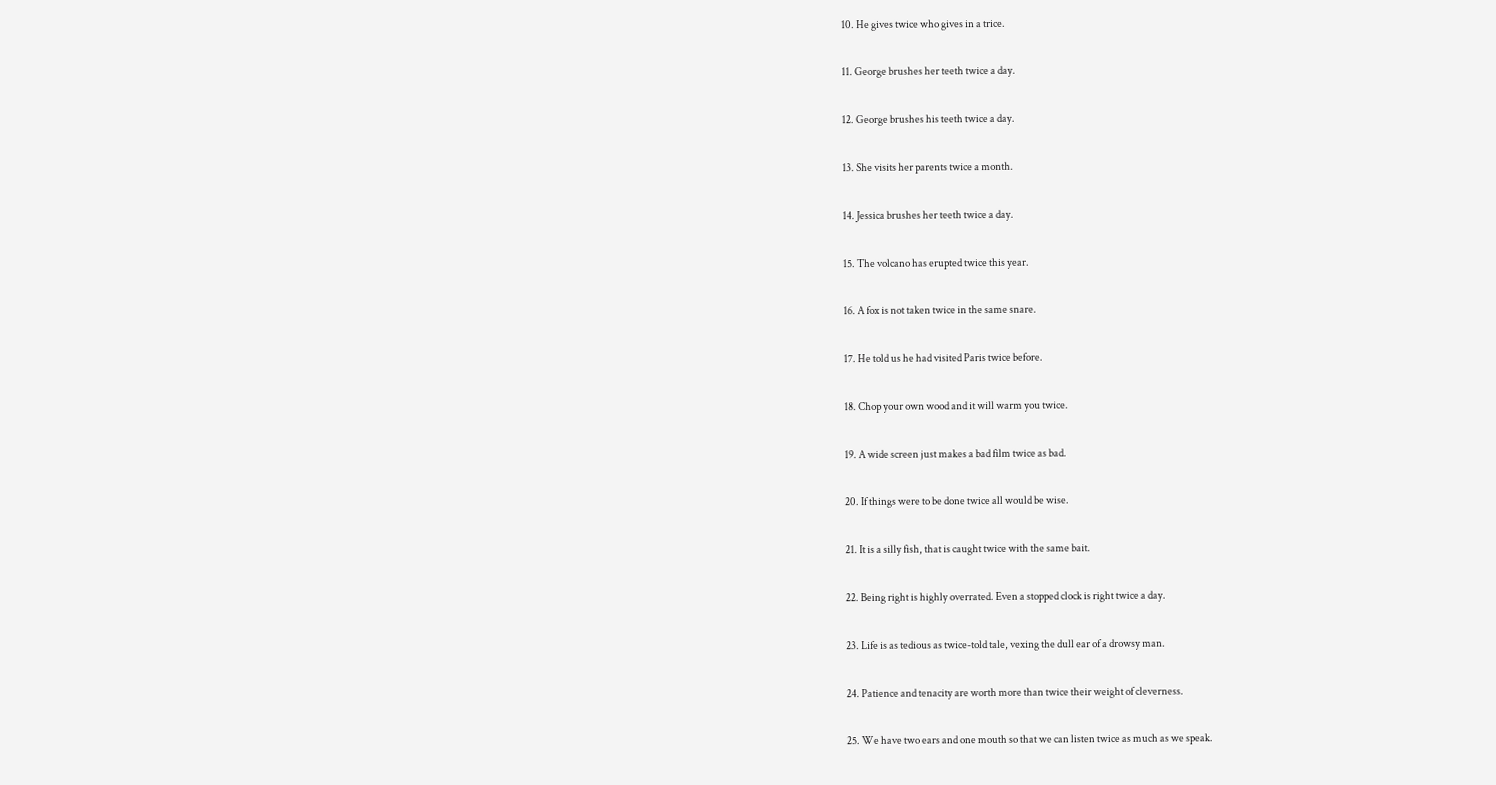10. He gives twice who gives in a trice.

11. George brushes her teeth twice a day.

12. George brushes his teeth twice a day.

13. She visits her parents twice a month.

14. Jessica brushes her teeth twice a day.

15. The volcano has erupted twice this year.

16. A fox is not taken twice in the same snare.

17. He told us he had visited Paris twice before.

18. Chop your own wood and it will warm you twice.

19. A wide screen just makes a bad film twice as bad.

20. If things were to be done twice all would be wise.

21. It is a silly fish, that is caught twice with the same bait.

22. Being right is highly overrated. Even a stopped clock is right twice a day.

23. Life is as tedious as twice-told tale, vexing the dull ear of a drowsy man.

24. Patience and tenacity are worth more than twice their weight of cleverness.

25. We have two ears and one mouth so that we can listen twice as much as we speak.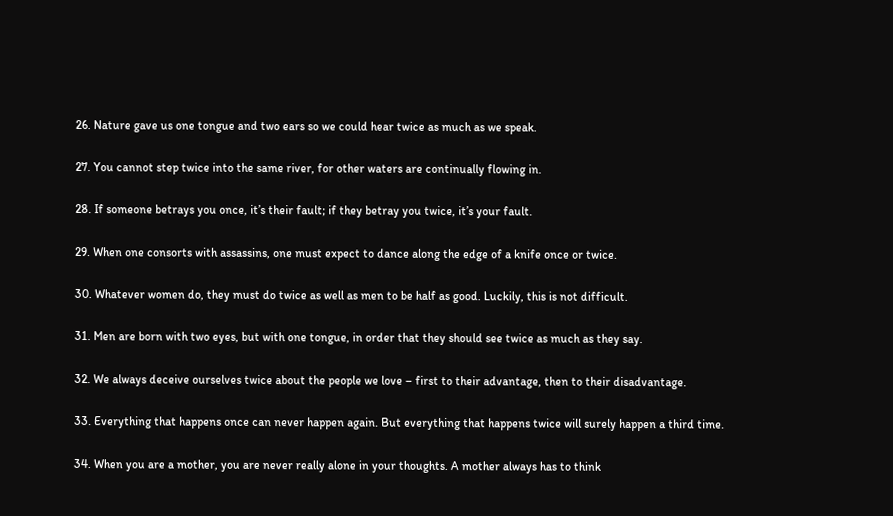26. Nature gave us one tongue and two ears so we could hear twice as much as we speak.

27. You cannot step twice into the same river, for other waters are continually flowing in.

28. If someone betrays you once, it’s their fault; if they betray you twice, it’s your fault.

29. When one consorts with assassins, one must expect to dance along the edge of a knife once or twice.

30. Whatever women do, they must do twice as well as men to be half as good. Luckily, this is not difficult.

31. Men are born with two eyes, but with one tongue, in order that they should see twice as much as they say.

32. We always deceive ourselves twice about the people we love – first to their advantage, then to their disadvantage.

33. Everything that happens once can never happen again. But everything that happens twice will surely happen a third time.

34. When you are a mother, you are never really alone in your thoughts. A mother always has to think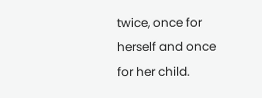twice, once for herself and once for her child.